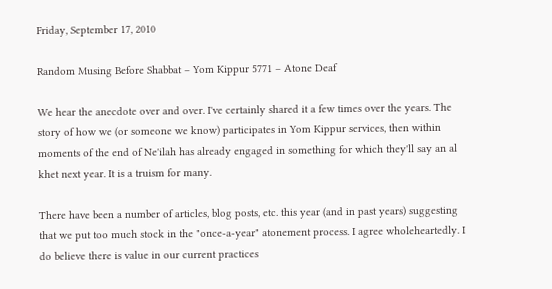Friday, September 17, 2010

Random Musing Before Shabbat – Yom Kippur 5771 – Atone Deaf

We hear the anecdote over and over. I've certainly shared it a few times over the years. The story of how we (or someone we know) participates in Yom Kippur services, then within moments of the end of Ne'ilah has already engaged in something for which they'll say an al khet next year. It is a truism for many.

There have been a number of articles, blog posts, etc. this year (and in past years) suggesting that we put too much stock in the "once-a-year" atonement process. I agree wholeheartedly. I do believe there is value in our current practices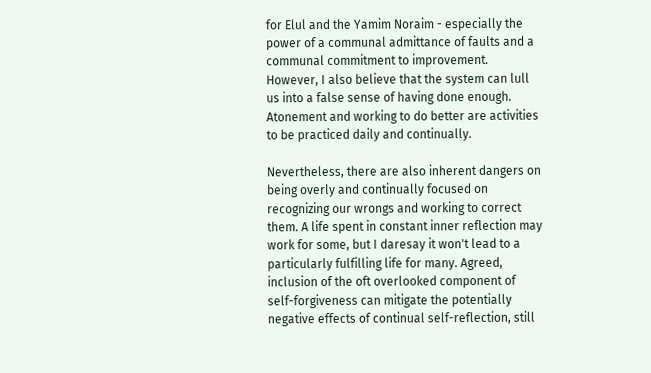for Elul and the Yamim Noraim - especially the power of a communal admittance of faults and a communal commitment to improvement. However, I also believe that the system can lull us into a false sense of having done enough. Atonement and working to do better are activities to be practiced daily and continually.

Nevertheless, there are also inherent dangers on being overly and continually focused on recognizing our wrongs and working to correct them. A life spent in constant inner reflection may work for some, but I daresay it won't lead to a particularly fulfilling life for many. Agreed, inclusion of the oft overlooked component of self-forgiveness can mitigate the potentially negative effects of continual self-reflection, still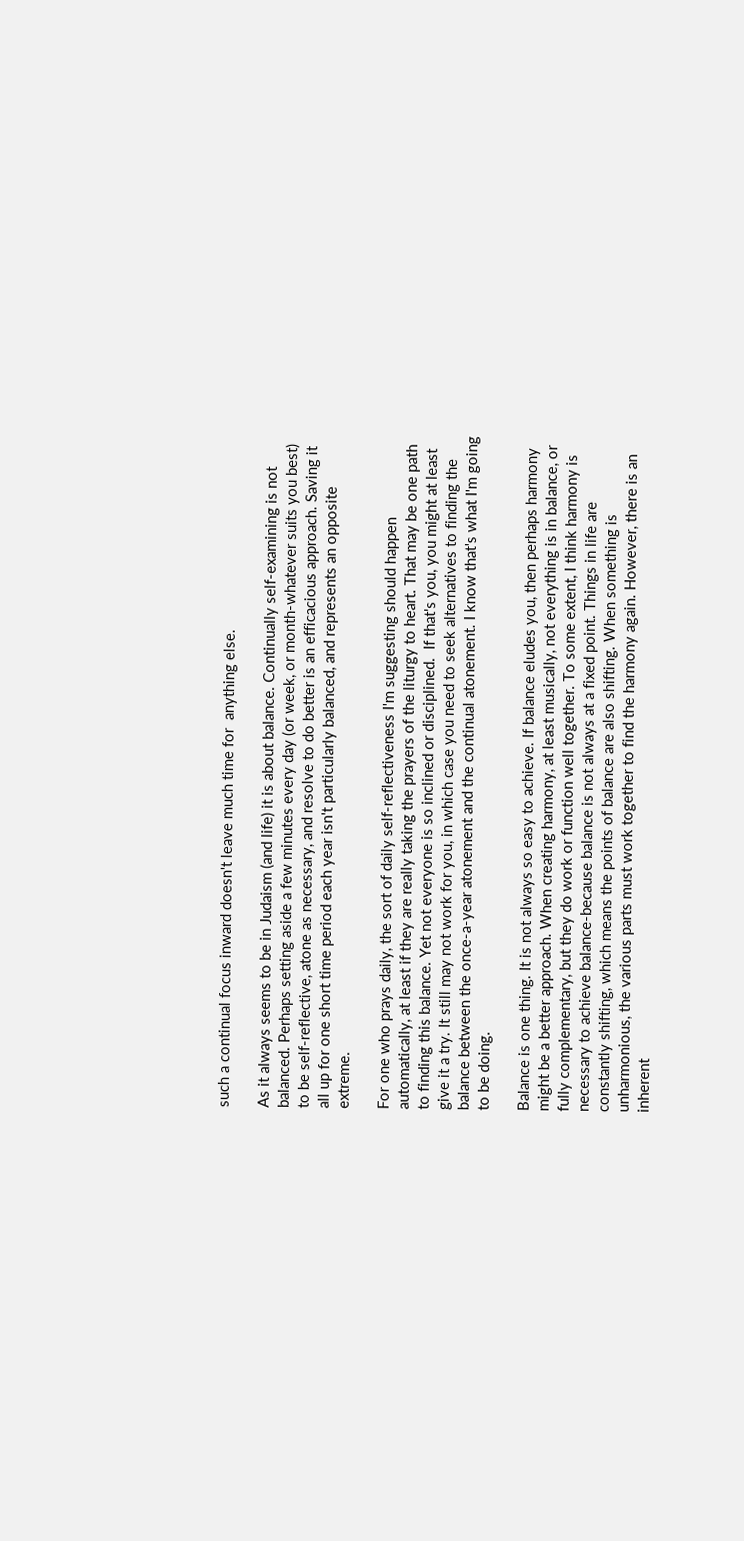such a continual focus inward doesn't leave much time for  anything else.

As it always seems to be in Judaism (and life) it is about balance. Continually self-examining is not balanced. Perhaps setting aside a few minutes every day (or week, or month-whatever suits you best) to be self-reflective, atone as necessary, and resolve to do better is an efficacious approach. Saving it all up for one short time period each year isn't particularly balanced, and represents an opposite extreme.

For one who prays daily, the sort of daily self-reflectiveness I'm suggesting should happen automatically, at least if they are really taking the prayers of the liturgy to heart. That may be one path to finding this balance. Yet not everyone is so inclined or disciplined.  If that's you, you might at least give it a try. It still may not work for you, in which case you need to seek alternatives to finding the balance between the once-a-year atonement and the continual atonement. I know that's what I'm going to be doing.

Balance is one thing. It is not always so easy to achieve. If balance eludes you, then perhaps harmony might be a better approach. When creating harmony, at least musically, not everything is in balance, or fully complementary, but they do work or function well together. To some extent, I think harmony is necessary to achieve balance-because balance is not always at a fixed point. Things in life are constantly shifting, which means the points of balance are also shifting. When something is unharmonious, the various parts must work together to find the harmony again. However, there is an inherent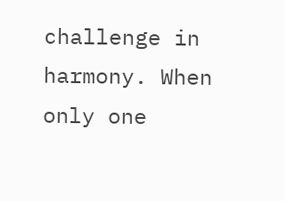challenge in harmony. When only one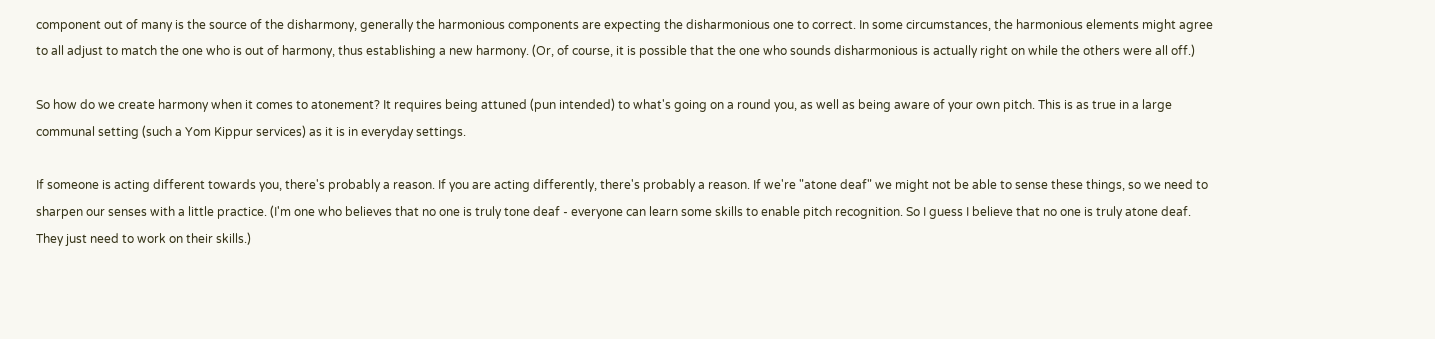component out of many is the source of the disharmony, generally the harmonious components are expecting the disharmonious one to correct. In some circumstances, the harmonious elements might agree to all adjust to match the one who is out of harmony, thus establishing a new harmony. (Or, of course, it is possible that the one who sounds disharmonious is actually right on while the others were all off.)

So how do we create harmony when it comes to atonement? It requires being attuned (pun intended) to what's going on a round you, as well as being aware of your own pitch. This is as true in a large communal setting (such a Yom Kippur services) as it is in everyday settings.

If someone is acting different towards you, there's probably a reason. If you are acting differently, there's probably a reason. If we're "atone deaf" we might not be able to sense these things, so we need to sharpen our senses with a little practice. (I'm one who believes that no one is truly tone deaf - everyone can learn some skills to enable pitch recognition. So I guess I believe that no one is truly atone deaf. They just need to work on their skills.)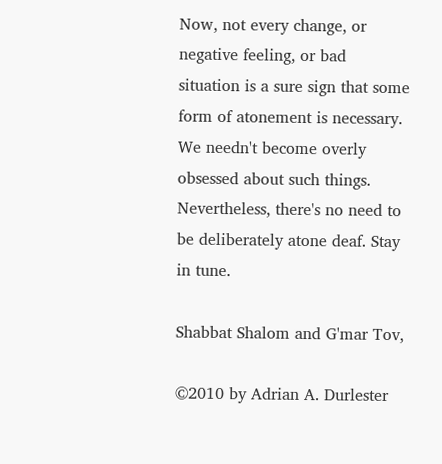Now, not every change, or negative feeling, or bad situation is a sure sign that some form of atonement is necessary. We needn't become overly obsessed about such things. Nevertheless, there's no need to be deliberately atone deaf. Stay in tune.

Shabbat Shalom and G'mar Tov,

©2010 by Adrian A. Durlester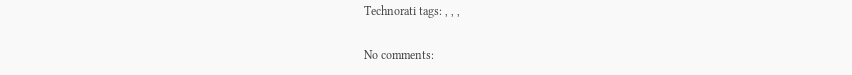Technorati tags: , , ,

No comments: